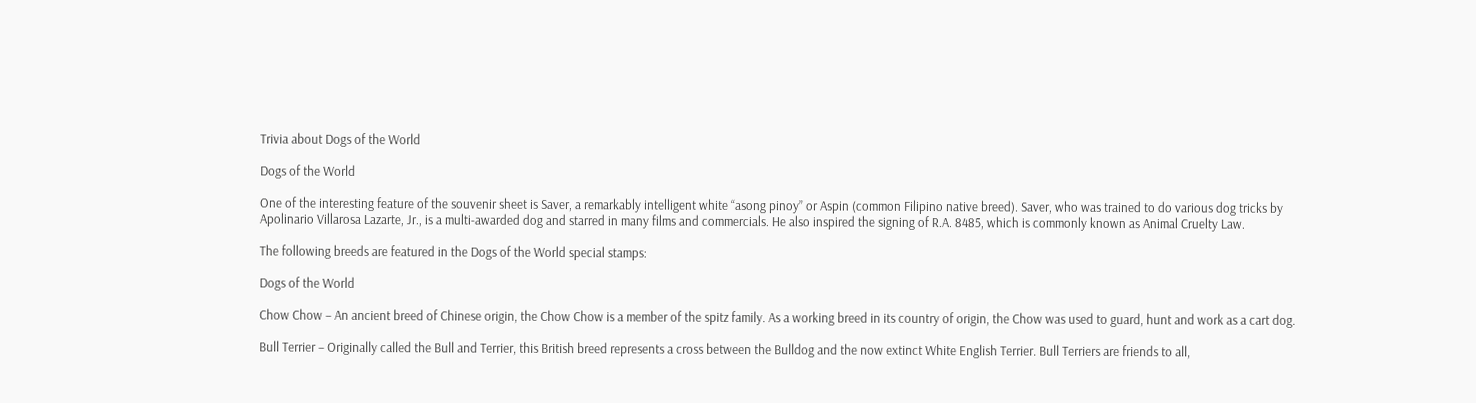Trivia about Dogs of the World

Dogs of the World

One of the interesting feature of the souvenir sheet is Saver, a remarkably intelligent white “asong pinoy” or Aspin (common Filipino native breed). Saver, who was trained to do various dog tricks by Apolinario Villarosa Lazarte, Jr., is a multi-awarded dog and starred in many films and commercials. He also inspired the signing of R.A. 8485, which is commonly known as Animal Cruelty Law.

The following breeds are featured in the Dogs of the World special stamps:

Dogs of the World

Chow Chow – An ancient breed of Chinese origin, the Chow Chow is a member of the spitz family. As a working breed in its country of origin, the Chow was used to guard, hunt and work as a cart dog.

Bull Terrier – Originally called the Bull and Terrier, this British breed represents a cross between the Bulldog and the now extinct White English Terrier. Bull Terriers are friends to all,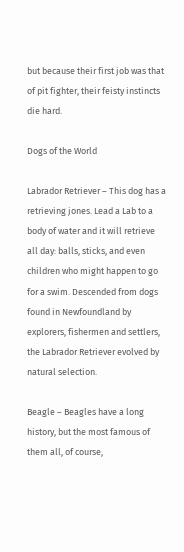but because their first job was that of pit fighter, their feisty instincts die hard.

Dogs of the World

Labrador Retriever – This dog has a retrieving jones. Lead a Lab to a body of water and it will retrieve all day: balls, sticks, and even children who might happen to go for a swim. Descended from dogs found in Newfoundland by explorers, fishermen and settlers, the Labrador Retriever evolved by natural selection.

Beagle – Beagles have a long history, but the most famous of them all, of course,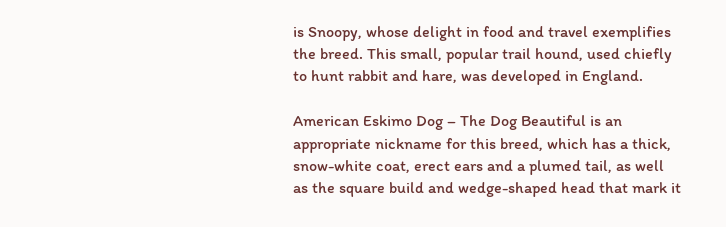is Snoopy, whose delight in food and travel exemplifies the breed. This small, popular trail hound, used chiefly to hunt rabbit and hare, was developed in England.

American Eskimo Dog – The Dog Beautiful is an appropriate nickname for this breed, which has a thick, snow-white coat, erect ears and a plumed tail, as well as the square build and wedge-shaped head that mark it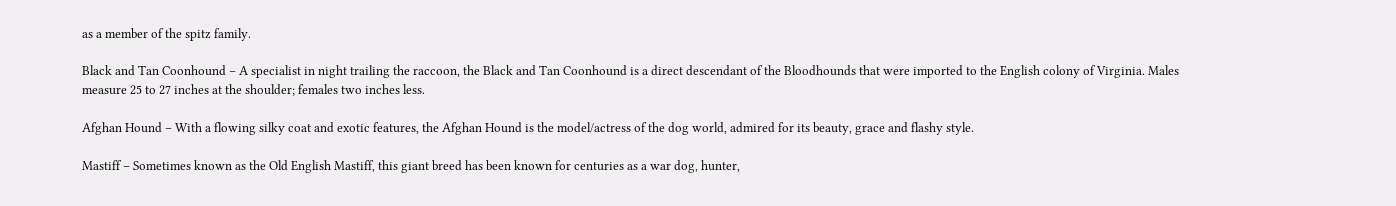as a member of the spitz family.

Black and Tan Coonhound – A specialist in night trailing the raccoon, the Black and Tan Coonhound is a direct descendant of the Bloodhounds that were imported to the English colony of Virginia. Males measure 25 to 27 inches at the shoulder; females two inches less.

Afghan Hound – With a flowing silky coat and exotic features, the Afghan Hound is the model/actress of the dog world, admired for its beauty, grace and flashy style.

Mastiff – Sometimes known as the Old English Mastiff, this giant breed has been known for centuries as a war dog, hunter,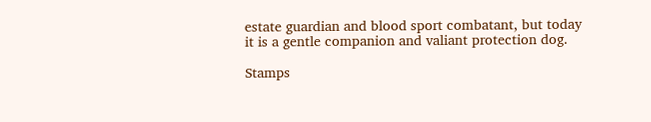estate guardian and blood sport combatant, but today it is a gentle companion and valiant protection dog.

Stamps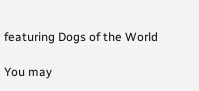featuring Dogs of the World

You may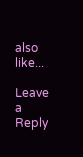also like...

Leave a Reply